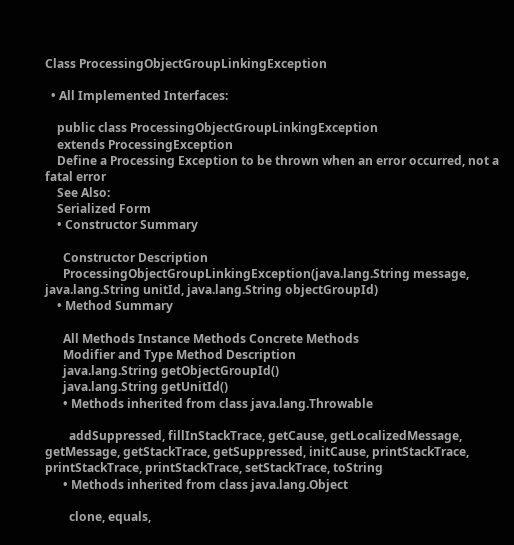Class ProcessingObjectGroupLinkingException

  • All Implemented Interfaces:

    public class ProcessingObjectGroupLinkingException
    extends ProcessingException
    Define a Processing Exception to be thrown when an error occurred, not a fatal error
    See Also:
    Serialized Form
    • Constructor Summary

      Constructor Description
      ProcessingObjectGroupLinkingException(java.lang.String message, java.lang.String unitId, java.lang.String objectGroupId)
    • Method Summary

      All Methods Instance Methods Concrete Methods
      Modifier and Type Method Description
      java.lang.String getObjectGroupId()
      java.lang.String getUnitId()
      • Methods inherited from class java.lang.Throwable

        addSuppressed, fillInStackTrace, getCause, getLocalizedMessage, getMessage, getStackTrace, getSuppressed, initCause, printStackTrace, printStackTrace, printStackTrace, setStackTrace, toString
      • Methods inherited from class java.lang.Object

        clone, equals,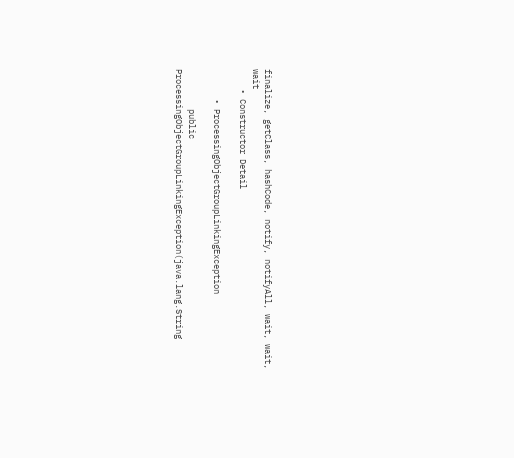finalize, getClass, hashCode, notify, notifyAll, wait, wait, wait
    • Constructor Detail

      • ProcessingObjectGroupLinkingException

        public ProcessingObjectGroupLinkingException(java.lang.String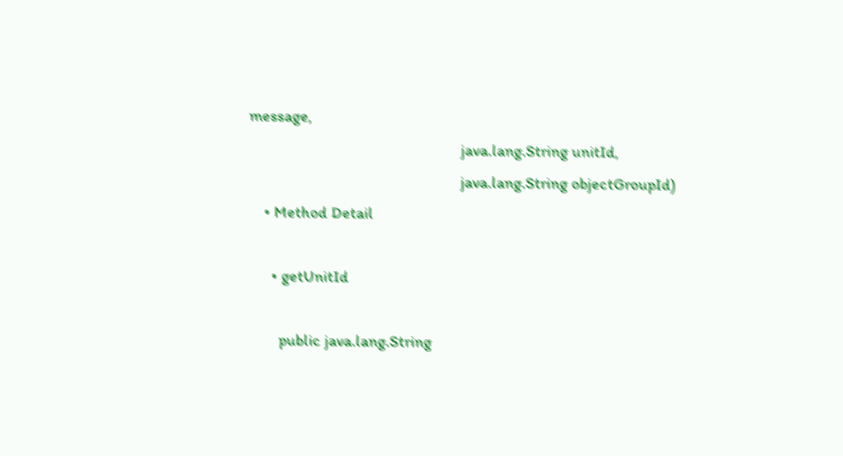message,
                                                     java.lang.String unitId,
                                                     java.lang.String objectGroupId)
    • Method Detail

      • getUnitId

        public java.lang.String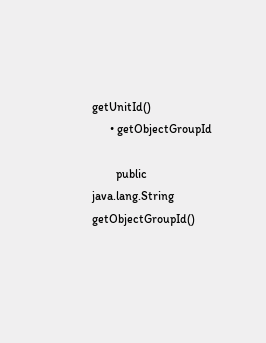getUnitId()
      • getObjectGroupId

        public java.lang.String getObjectGroupId()